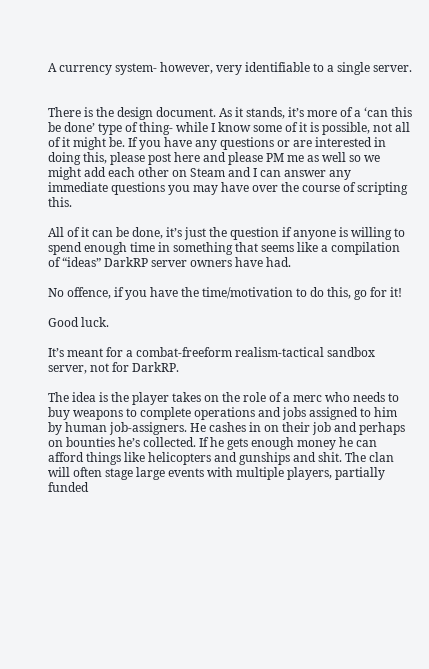A currency system- however, very identifiable to a single server.


There is the design document. As it stands, it’s more of a ‘can this be done’ type of thing- while I know some of it is possible, not all of it might be. If you have any questions or are interested in doing this, please post here and please PM me as well so we might add each other on Steam and I can answer any immediate questions you may have over the course of scripting this.

All of it can be done, it’s just the question if anyone is willing to spend enough time in something that seems like a compilation of “ideas” DarkRP server owners have had.

No offence, if you have the time/motivation to do this, go for it!

Good luck.

It’s meant for a combat-freeform realism-tactical sandbox server, not for DarkRP.

The idea is the player takes on the role of a merc who needs to buy weapons to complete operations and jobs assigned to him by human job-assigners. He cashes in on their job and perhaps on bounties he’s collected. If he gets enough money he can afford things like helicopters and gunships and shit. The clan will often stage large events with multiple players, partially funded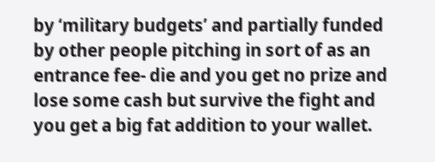by ‘military budgets’ and partially funded by other people pitching in sort of as an entrance fee- die and you get no prize and lose some cash but survive the fight and you get a big fat addition to your wallet.